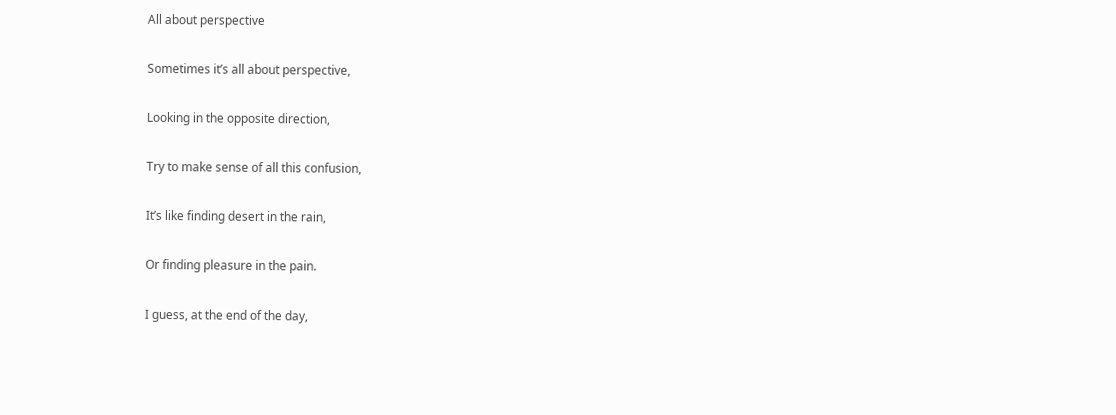All about perspective

Sometimes it’s all about perspective,

Looking in the opposite direction,

Try to make sense of all this confusion,

It’s like finding desert in the rain,

Or finding pleasure in the pain.

I guess, at the end of the day,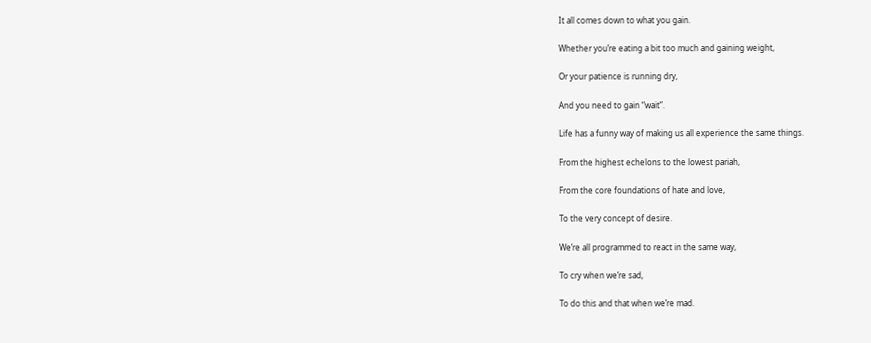It all comes down to what you gain.

Whether you’re eating a bit too much and gaining weight,

Or your patience is running dry,

And you need to gain “wait”.

Life has a funny way of making us all experience the same things.

From the highest echelons to the lowest pariah,

From the core foundations of hate and love,

To the very concept of desire.

We’re all programmed to react in the same way,

To cry when we’re sad,

To do this and that when we’re mad.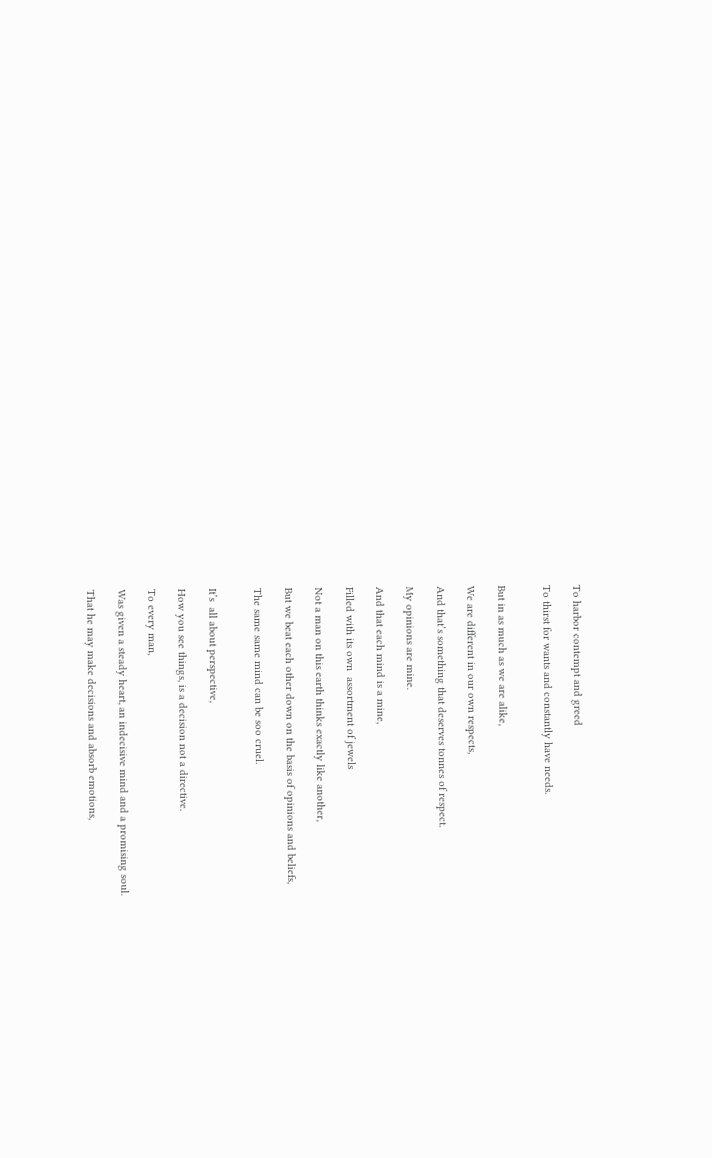To harbor contempt and greed

To thirst for wants and constantly have needs.


But in as much as we are alike,

We are different in our own respects,

And that’s something that deserves tonnes of respect.

My opinions are mine.

And that each mind is a mine,

Filled with its own  assortment of jewels

Not a man on this earth thinks exactly like another,

But we beat each other down on the basis of opinions and beliefs,

The same same mind can be soo cruel.


It’s  all about perspective,

How you see things, is a decision not a directive.

To every man,

Was given a steady heart, an indecisive mind and a promising soul.

That he may make decisions and absorb emotions,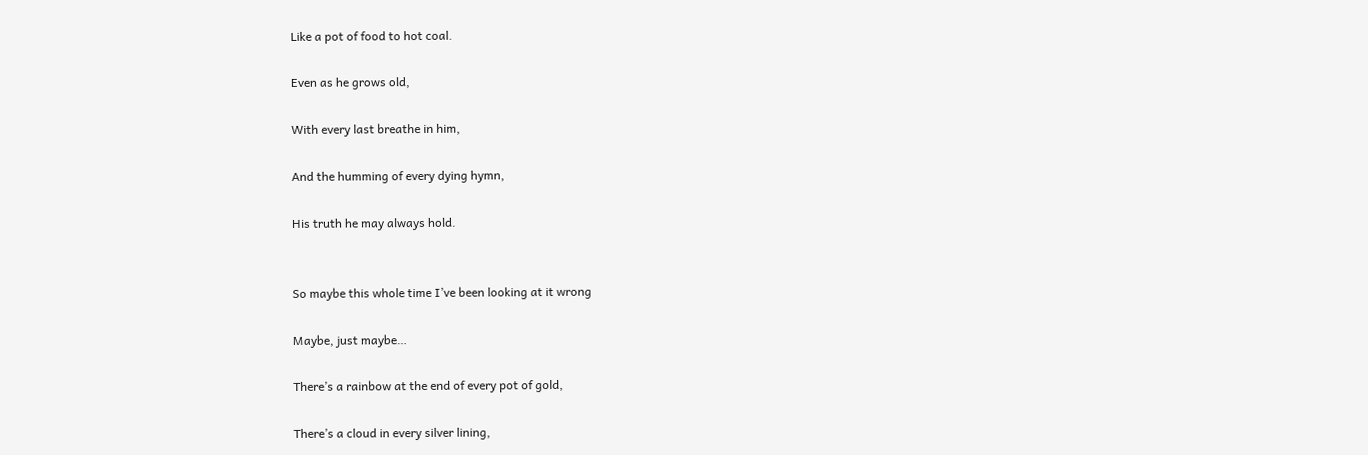Like a pot of food to hot coal.

Even as he grows old,

With every last breathe in him,

And the humming of every dying hymn,

His truth he may always hold.


So maybe this whole time I’ve been looking at it wrong

Maybe, just maybe…

There’s a rainbow at the end of every pot of gold,

There’s a cloud in every silver lining,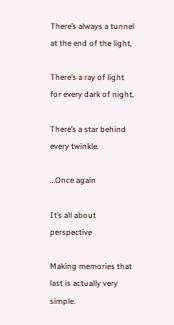There’s always a tunnel at the end of the light,

There’s a ray of light for every dark of night,

There’s a star behind every twinkle.

…Once again

It’s all about perspective

Making memories that last is actually very simple.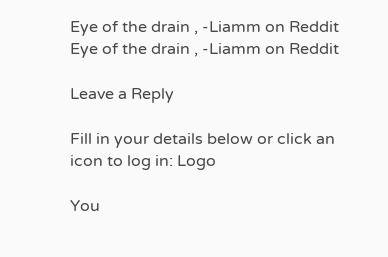Eye of the drain , -Liamm on Reddit
Eye of the drain , -Liamm on Reddit

Leave a Reply

Fill in your details below or click an icon to log in: Logo

You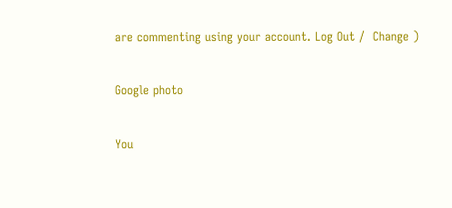are commenting using your account. Log Out /  Change )

Google photo

You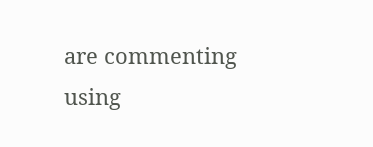are commenting using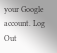your Google account. Log Out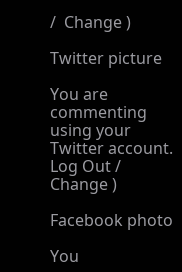/  Change )

Twitter picture

You are commenting using your Twitter account. Log Out /  Change )

Facebook photo

You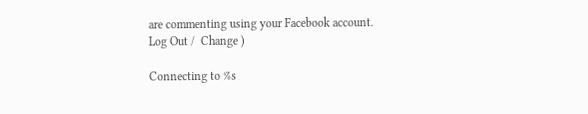are commenting using your Facebook account. Log Out /  Change )

Connecting to %s